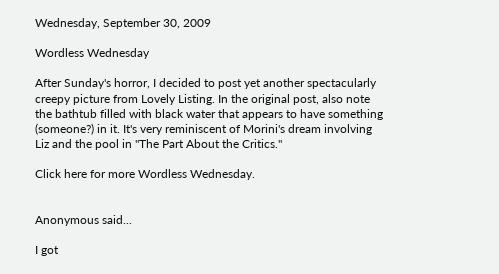Wednesday, September 30, 2009

Wordless Wednesday

After Sunday's horror, I decided to post yet another spectacularly creepy picture from Lovely Listing. In the original post, also note the bathtub filled with black water that appears to have something (someone?) in it. It's very reminiscent of Morini's dream involving Liz and the pool in "The Part About the Critics."

Click here for more Wordless Wednesday.


Anonymous said...

I got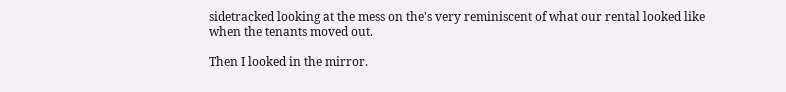sidetracked looking at the mess on the's very reminiscent of what our rental looked like when the tenants moved out.

Then I looked in the mirror.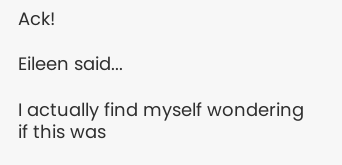Ack!

Eileen said...

I actually find myself wondering if this was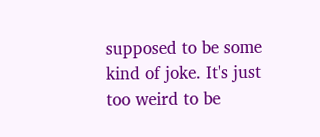supposed to be some kind of joke. It's just too weird to be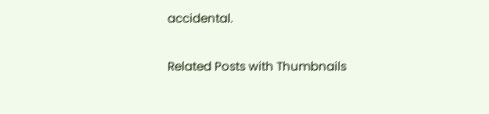accidental.

Related Posts with Thumbnails